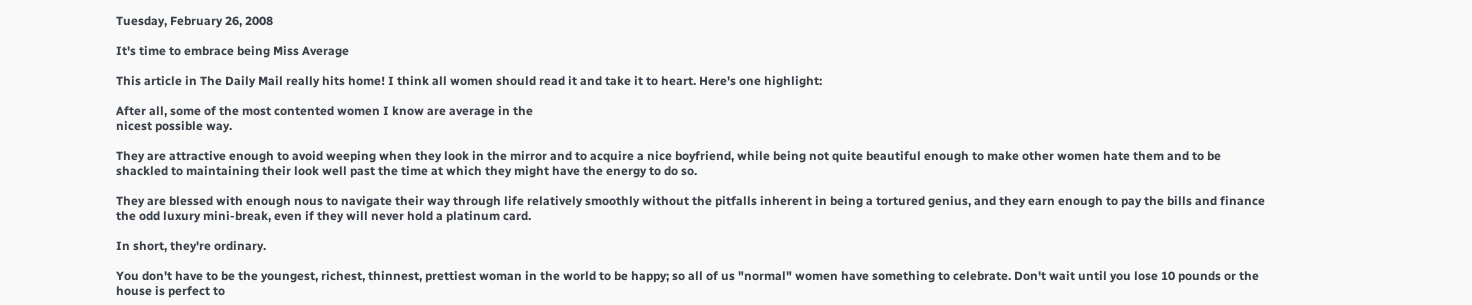Tuesday, February 26, 2008

It's time to embrace being Miss Average

This article in The Daily Mail really hits home! I think all women should read it and take it to heart. Here's one highlight:

After all, some of the most contented women I know are average in the
nicest possible way.

They are attractive enough to avoid weeping when they look in the mirror and to acquire a nice boyfriend, while being not quite beautiful enough to make other women hate them and to be shackled to maintaining their look well past the time at which they might have the energy to do so.

They are blessed with enough nous to navigate their way through life relatively smoothly without the pitfalls inherent in being a tortured genius, and they earn enough to pay the bills and finance the odd luxury mini-break, even if they will never hold a platinum card.

In short, they're ordinary.

You don't have to be the youngest, richest, thinnest, prettiest woman in the world to be happy; so all of us "normal" women have something to celebrate. Don't wait until you lose 10 pounds or the house is perfect to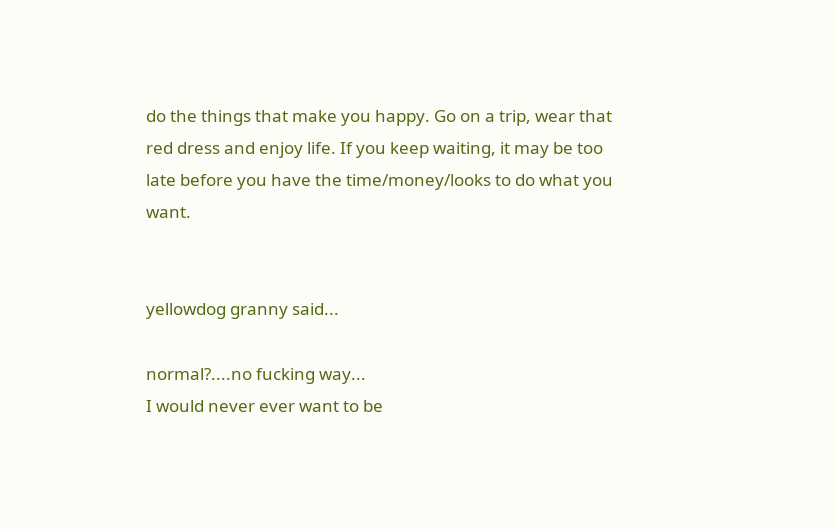do the things that make you happy. Go on a trip, wear that red dress and enjoy life. If you keep waiting, it may be too late before you have the time/money/looks to do what you want.


yellowdog granny said...

normal?....no fucking way...
I would never ever want to be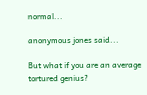normal...

anonymous jones said...

But what if you are an average tortured genius?